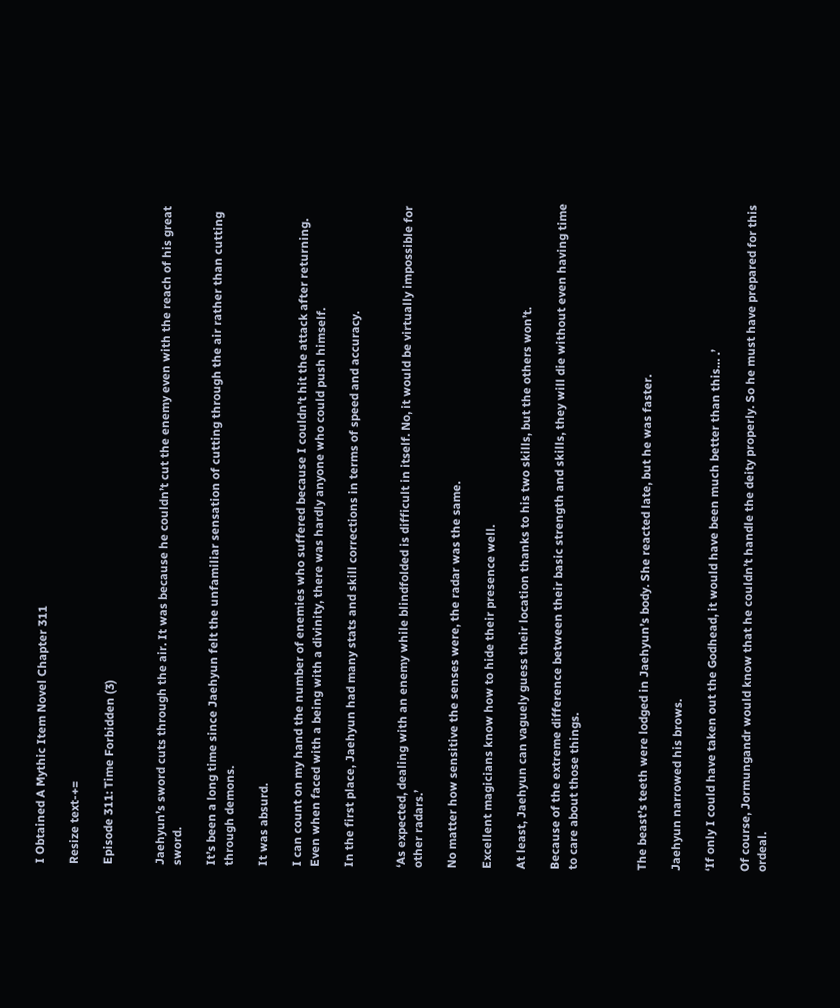I Obtained A Mythic Item Novel Chapter 311

Resize text-+=

Episode 311: Time Forbidden (3)


Jaehyun’s sword cuts through the air. It was because he couldn’t cut the enemy even with the reach of his great sword.

It’s been a long time since Jaehyun felt the unfamiliar sensation of cutting through the air rather than cutting through demons.

It was absurd.

I can count on my hand the number of enemies who suffered because I couldn’t hit the attack after returning. Even when faced with a being with a divinity, there was hardly anyone who could push himself.

In the first place, Jaehyun had many stats and skill corrections in terms of speed and accuracy.


‘As expected, dealing with an enemy while blindfolded is difficult in itself. No, it would be virtually impossible for other radars.’

No matter how sensitive the senses were, the radar was the same.

Excellent magicians know how to hide their presence well.

At least, Jaehyun can vaguely guess their location thanks to his two skills, but the others won’t.

Because of the extreme difference between their basic strength and skills, they will die without even having time to care about those things.



The beast’s teeth were lodged in Jaehyun’s body. She reacted late, but he was faster.

Jaehyun narrowed his brows.

‘If only I could have taken out the Godhead, it would have been much better than this… .’

Of course, Jormungandr would know that he couldn’t handle the deity properly. So he must have prepared for this ordeal.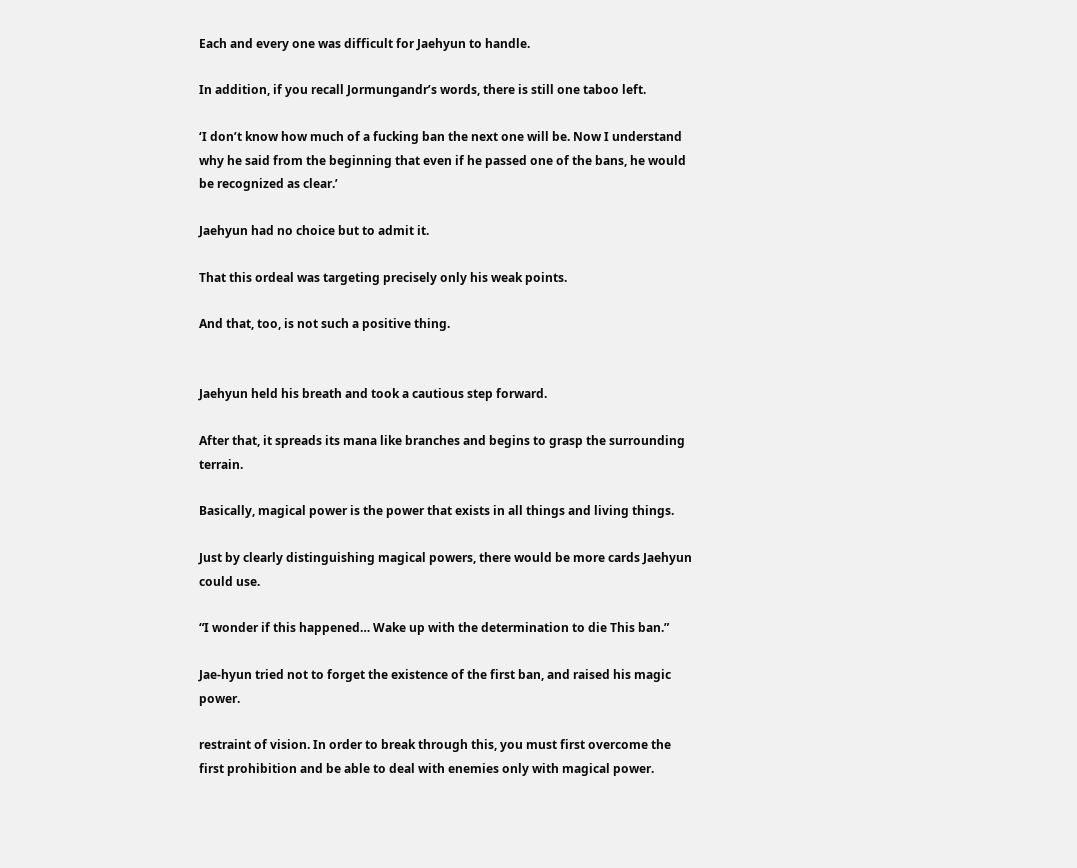Each and every one was difficult for Jaehyun to handle.

In addition, if you recall Jormungandr’s words, there is still one taboo left.

‘I don’t know how much of a fucking ban the next one will be. Now I understand why he said from the beginning that even if he passed one of the bans, he would be recognized as clear.’

Jaehyun had no choice but to admit it.

That this ordeal was targeting precisely only his weak points.

And that, too, is not such a positive thing.


Jaehyun held his breath and took a cautious step forward.

After that, it spreads its mana like branches and begins to grasp the surrounding terrain.

Basically, magical power is the power that exists in all things and living things.

Just by clearly distinguishing magical powers, there would be more cards Jaehyun could use.

“I wonder if this happened… Wake up with the determination to die This ban.”

Jae-hyun tried not to forget the existence of the first ban, and raised his magic power.

restraint of vision. In order to break through this, you must first overcome the first prohibition and be able to deal with enemies only with magical power.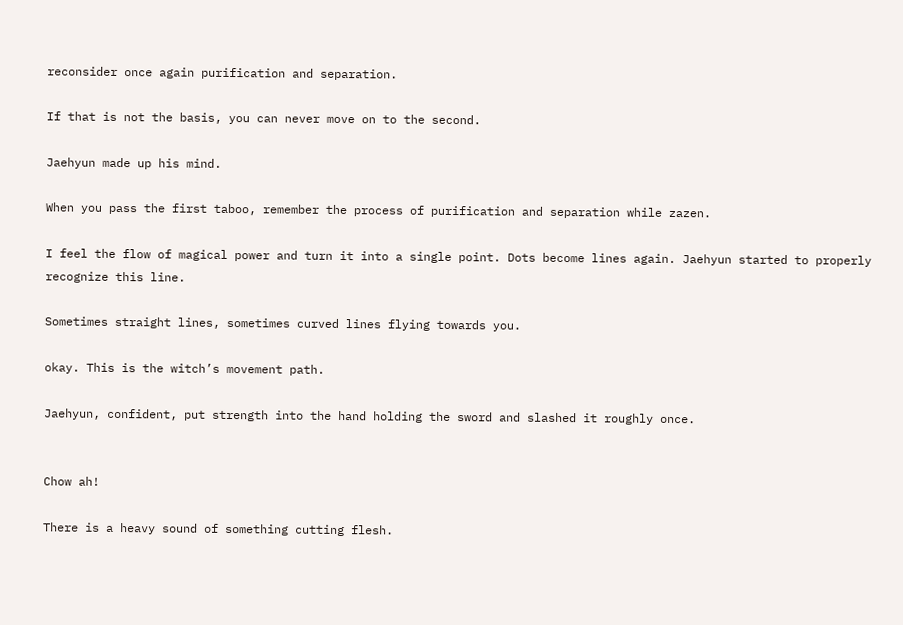reconsider once again purification and separation.

If that is not the basis, you can never move on to the second.

Jaehyun made up his mind.

When you pass the first taboo, remember the process of purification and separation while zazen.

I feel the flow of magical power and turn it into a single point. Dots become lines again. Jaehyun started to properly recognize this line.

Sometimes straight lines, sometimes curved lines flying towards you.

okay. This is the witch’s movement path.

Jaehyun, confident, put strength into the hand holding the sword and slashed it roughly once.


Chow ah!

There is a heavy sound of something cutting flesh.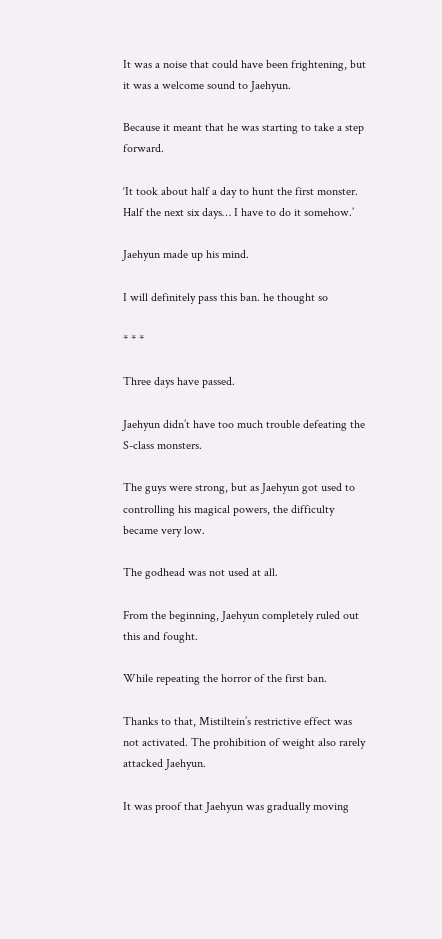It was a noise that could have been frightening, but it was a welcome sound to Jaehyun.

Because it meant that he was starting to take a step forward.

‘It took about half a day to hunt the first monster. Half the next six days… I have to do it somehow.’

Jaehyun made up his mind.

I will definitely pass this ban. he thought so

* * *

Three days have passed.

Jaehyun didn’t have too much trouble defeating the S-class monsters.

The guys were strong, but as Jaehyun got used to controlling his magical powers, the difficulty became very low.

The godhead was not used at all.

From the beginning, Jaehyun completely ruled out this and fought.

While repeating the horror of the first ban.

Thanks to that, Mistiltein’s restrictive effect was not activated. The prohibition of weight also rarely attacked Jaehyun.

It was proof that Jaehyun was gradually moving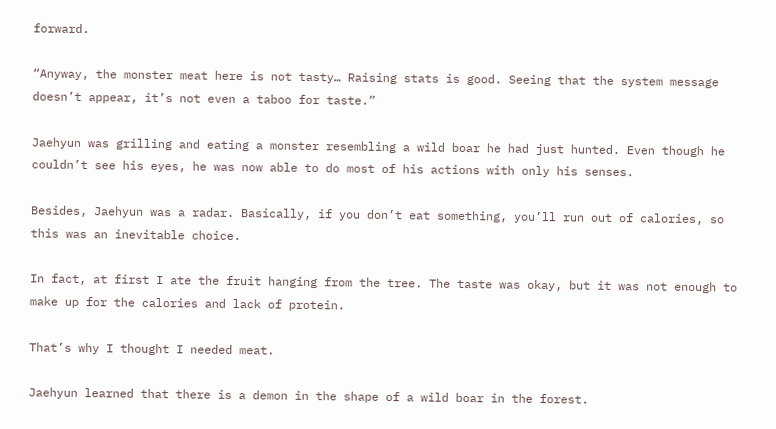forward.

“Anyway, the monster meat here is not tasty… Raising stats is good. Seeing that the system message doesn’t appear, it’s not even a taboo for taste.”

Jaehyun was grilling and eating a monster resembling a wild boar he had just hunted. Even though he couldn’t see his eyes, he was now able to do most of his actions with only his senses.

Besides, Jaehyun was a radar. Basically, if you don’t eat something, you’ll run out of calories, so this was an inevitable choice.

In fact, at first I ate the fruit hanging from the tree. The taste was okay, but it was not enough to make up for the calories and lack of protein.

That’s why I thought I needed meat.

Jaehyun learned that there is a demon in the shape of a wild boar in the forest.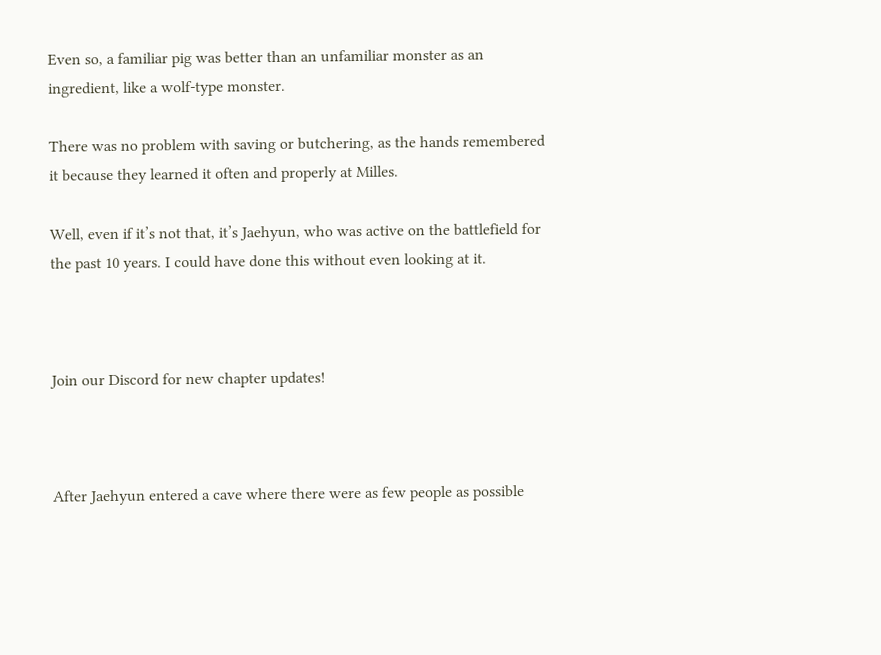Even so, a familiar pig was better than an unfamiliar monster as an ingredient, like a wolf-type monster.

There was no problem with saving or butchering, as the hands remembered it because they learned it often and properly at Milles.

Well, even if it’s not that, it’s Jaehyun, who was active on the battlefield for the past 10 years. I could have done this without even looking at it.



Join our Discord for new chapter updates!



After Jaehyun entered a cave where there were as few people as possible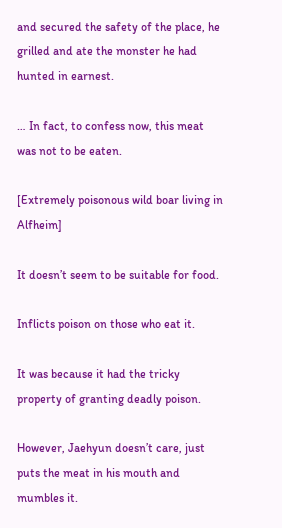and secured the safety of the place, he grilled and ate the monster he had hunted in earnest.

… In fact, to confess now, this meat was not to be eaten.

[Extremely poisonous wild boar living in Alfheim]

It doesn’t seem to be suitable for food.

Inflicts poison on those who eat it.

It was because it had the tricky property of granting deadly poison.

However, Jaehyun doesn’t care, just puts the meat in his mouth and mumbles it.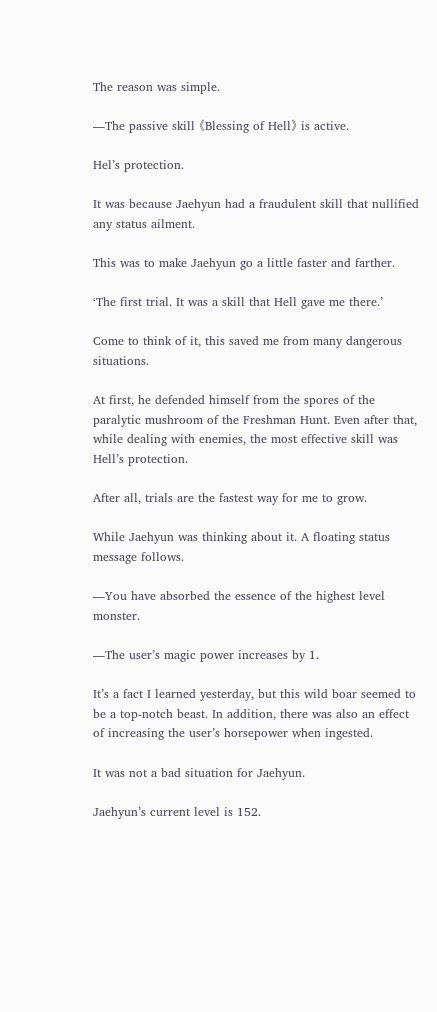The reason was simple.

―The passive skill 《Blessing of Hell》 is active.

Hel’s protection.

It was because Jaehyun had a fraudulent skill that nullified any status ailment.

This was to make Jaehyun go a little faster and farther.

‘The first trial. It was a skill that Hell gave me there.’

Come to think of it, this saved me from many dangerous situations.

At first, he defended himself from the spores of the paralytic mushroom of the Freshman Hunt. Even after that, while dealing with enemies, the most effective skill was Hell’s protection.

After all, trials are the fastest way for me to grow.

While Jaehyun was thinking about it. A floating status message follows.

―You have absorbed the essence of the highest level monster.

―The user’s magic power increases by 1.

It’s a fact I learned yesterday, but this wild boar seemed to be a top-notch beast. In addition, there was also an effect of increasing the user’s horsepower when ingested.

It was not a bad situation for Jaehyun.

Jaehyun’s current level is 152.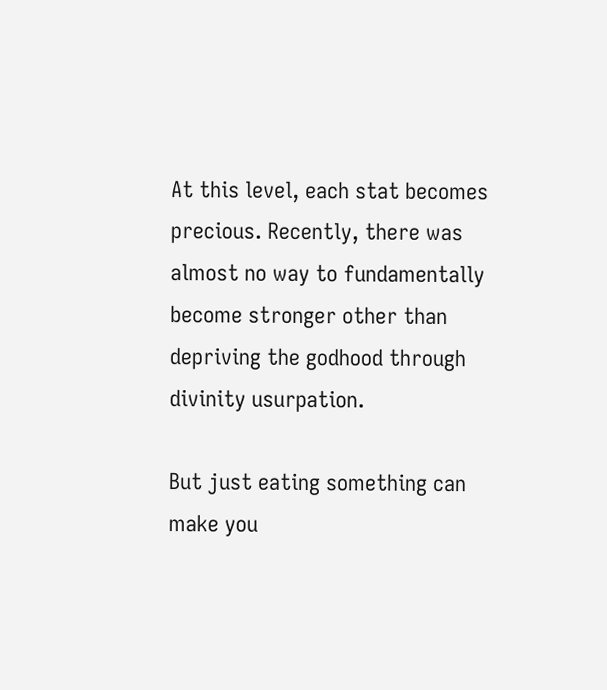At this level, each stat becomes precious. Recently, there was almost no way to fundamentally become stronger other than depriving the godhood through divinity usurpation.

But just eating something can make you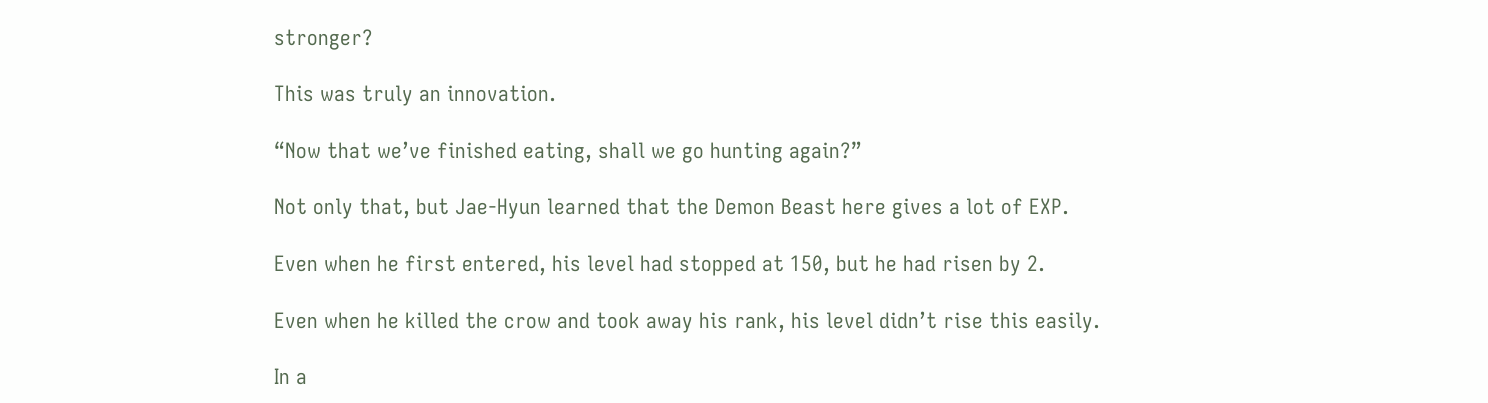stronger?

This was truly an innovation.

“Now that we’ve finished eating, shall we go hunting again?”

Not only that, but Jae-Hyun learned that the Demon Beast here gives a lot of EXP.

Even when he first entered, his level had stopped at 150, but he had risen by 2.

Even when he killed the crow and took away his rank, his level didn’t rise this easily.

In a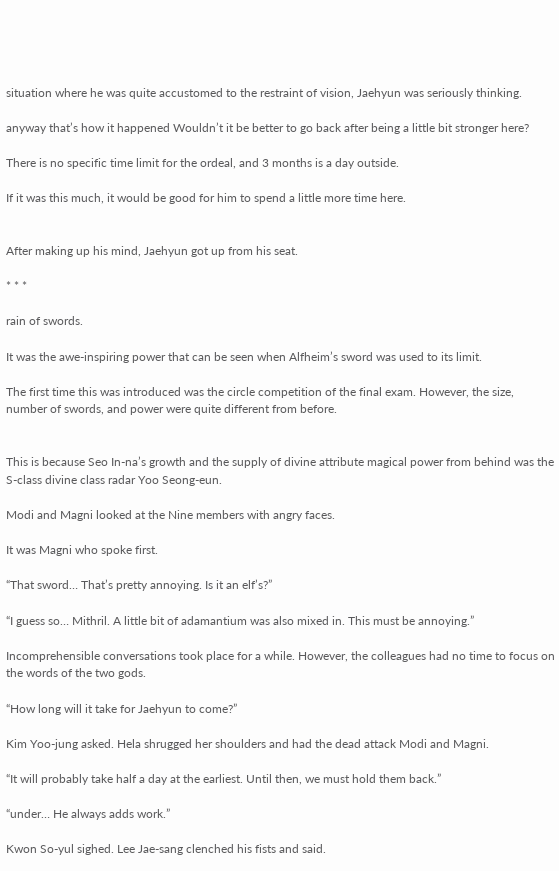situation where he was quite accustomed to the restraint of vision, Jaehyun was seriously thinking.

anyway that’s how it happened Wouldn’t it be better to go back after being a little bit stronger here?

There is no specific time limit for the ordeal, and 3 months is a day outside.

If it was this much, it would be good for him to spend a little more time here.


After making up his mind, Jaehyun got up from his seat.

* * *

rain of swords.

It was the awe-inspiring power that can be seen when Alfheim’s sword was used to its limit.

The first time this was introduced was the circle competition of the final exam. However, the size, number of swords, and power were quite different from before.


This is because Seo In-na’s growth and the supply of divine attribute magical power from behind was the S-class divine class radar Yoo Seong-eun.

Modi and Magni looked at the Nine members with angry faces.

It was Magni who spoke first.

“That sword… That’s pretty annoying. Is it an elf’s?”

“I guess so… Mithril. A little bit of adamantium was also mixed in. This must be annoying.”

Incomprehensible conversations took place for a while. However, the colleagues had no time to focus on the words of the two gods.

“How long will it take for Jaehyun to come?”

Kim Yoo-jung asked. Hela shrugged her shoulders and had the dead attack Modi and Magni.

“It will probably take half a day at the earliest. Until then, we must hold them back.”

“under… He always adds work.”

Kwon So-yul sighed. Lee Jae-sang clenched his fists and said.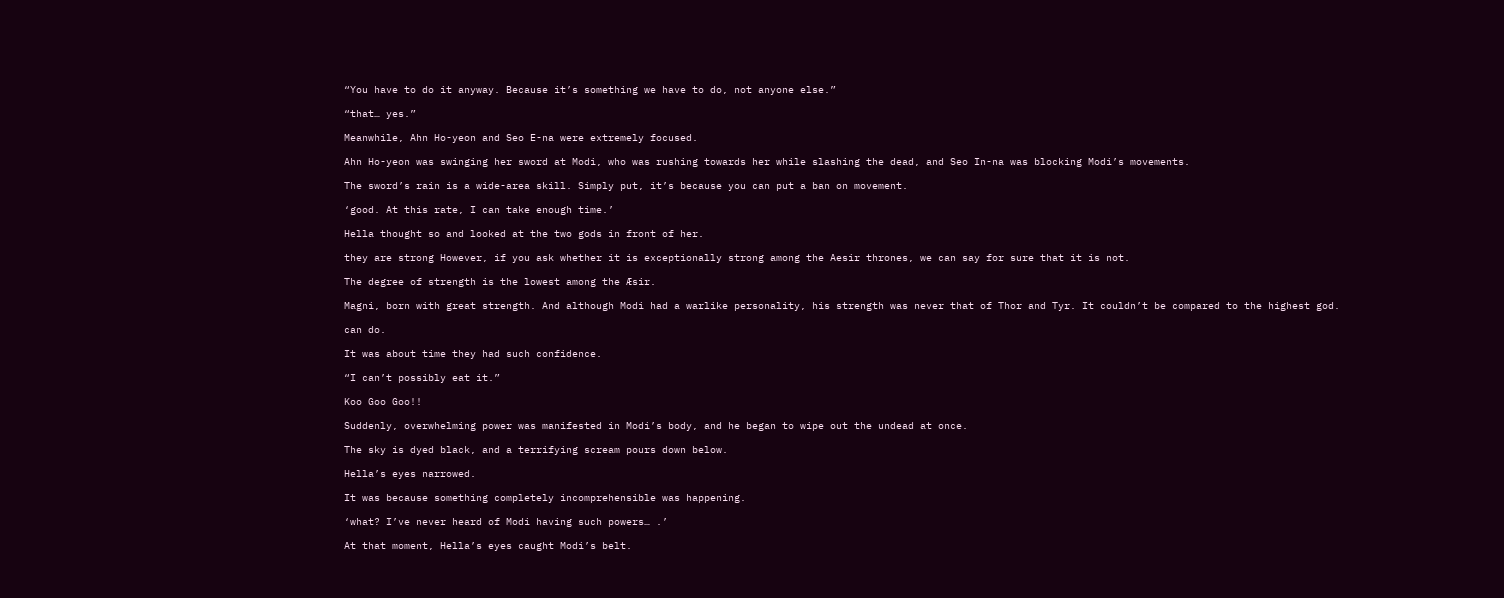“You have to do it anyway. Because it’s something we have to do, not anyone else.”

“that… yes.”

Meanwhile, Ahn Ho-yeon and Seo E-na were extremely focused.

Ahn Ho-yeon was swinging her sword at Modi, who was rushing towards her while slashing the dead, and Seo In-na was blocking Modi’s movements.

The sword’s rain is a wide-area skill. Simply put, it’s because you can put a ban on movement.

‘good. At this rate, I can take enough time.’

Hella thought so and looked at the two gods in front of her.

they are strong However, if you ask whether it is exceptionally strong among the Aesir thrones, we can say for sure that it is not.

The degree of strength is the lowest among the Æsir.

Magni, born with great strength. And although Modi had a warlike personality, his strength was never that of Thor and Tyr. It couldn’t be compared to the highest god.

can do.

It was about time they had such confidence.

“I can’t possibly eat it.”

Koo Goo Goo!!

Suddenly, overwhelming power was manifested in Modi’s body, and he began to wipe out the undead at once.

The sky is dyed black, and a terrifying scream pours down below.

Hella’s eyes narrowed.

It was because something completely incomprehensible was happening.

‘what? I’ve never heard of Modi having such powers… .’

At that moment, Hella’s eyes caught Modi’s belt.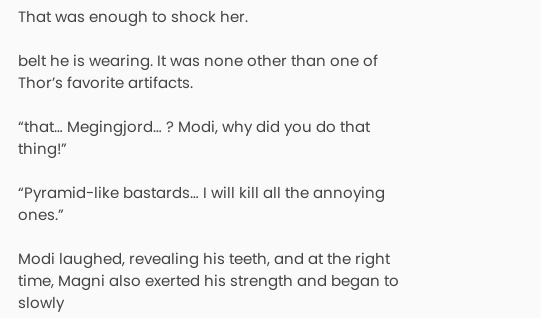That was enough to shock her.

belt he is wearing. It was none other than one of Thor’s favorite artifacts.

“that… Megingjord… ? Modi, why did you do that thing!”

“Pyramid-like bastards… I will kill all the annoying ones.”

Modi laughed, revealing his teeth, and at the right time, Magni also exerted his strength and began to slowly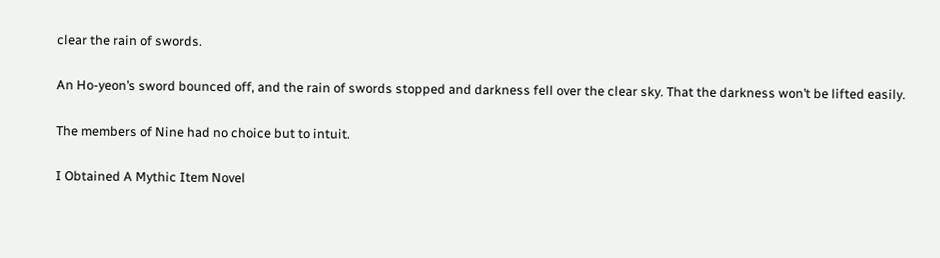clear the rain of swords.

An Ho-yeon’s sword bounced off, and the rain of swords stopped and darkness fell over the clear sky. That the darkness won’t be lifted easily.

The members of Nine had no choice but to intuit.

I Obtained A Mythic Item Novel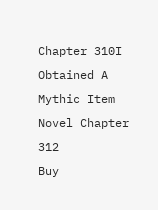Chapter 310I Obtained A Mythic Item Novel Chapter 312
Buy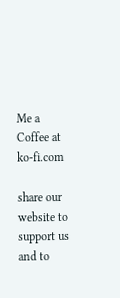Me a Coffee at ko-fi.com

share our website to support us and to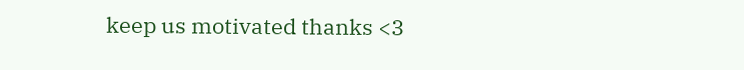keep us motivated thanks <3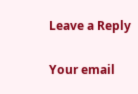Leave a Reply

Your email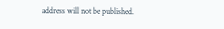address will not be published.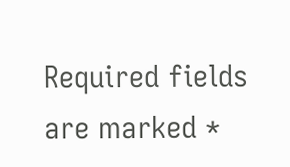Required fields are marked *